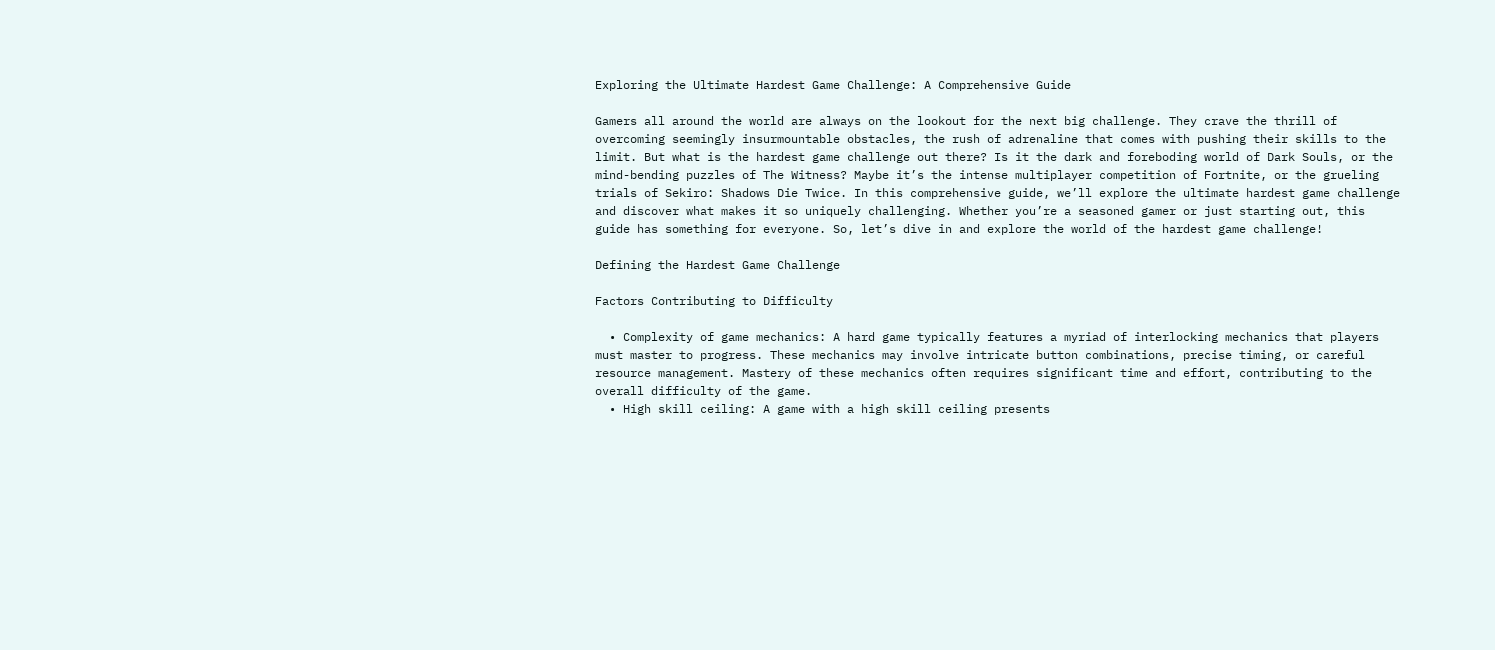Exploring the Ultimate Hardest Game Challenge: A Comprehensive Guide

Gamers all around the world are always on the lookout for the next big challenge. They crave the thrill of overcoming seemingly insurmountable obstacles, the rush of adrenaline that comes with pushing their skills to the limit. But what is the hardest game challenge out there? Is it the dark and foreboding world of Dark Souls, or the mind-bending puzzles of The Witness? Maybe it’s the intense multiplayer competition of Fortnite, or the grueling trials of Sekiro: Shadows Die Twice. In this comprehensive guide, we’ll explore the ultimate hardest game challenge and discover what makes it so uniquely challenging. Whether you’re a seasoned gamer or just starting out, this guide has something for everyone. So, let’s dive in and explore the world of the hardest game challenge!

Defining the Hardest Game Challenge

Factors Contributing to Difficulty

  • Complexity of game mechanics: A hard game typically features a myriad of interlocking mechanics that players must master to progress. These mechanics may involve intricate button combinations, precise timing, or careful resource management. Mastery of these mechanics often requires significant time and effort, contributing to the overall difficulty of the game.
  • High skill ceiling: A game with a high skill ceiling presents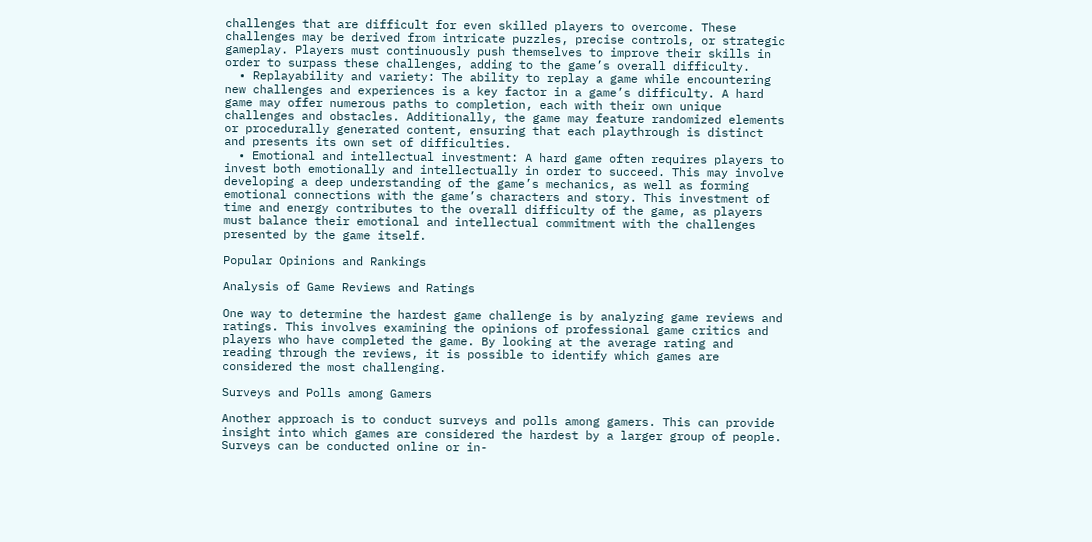challenges that are difficult for even skilled players to overcome. These challenges may be derived from intricate puzzles, precise controls, or strategic gameplay. Players must continuously push themselves to improve their skills in order to surpass these challenges, adding to the game’s overall difficulty.
  • Replayability and variety: The ability to replay a game while encountering new challenges and experiences is a key factor in a game’s difficulty. A hard game may offer numerous paths to completion, each with their own unique challenges and obstacles. Additionally, the game may feature randomized elements or procedurally generated content, ensuring that each playthrough is distinct and presents its own set of difficulties.
  • Emotional and intellectual investment: A hard game often requires players to invest both emotionally and intellectually in order to succeed. This may involve developing a deep understanding of the game’s mechanics, as well as forming emotional connections with the game’s characters and story. This investment of time and energy contributes to the overall difficulty of the game, as players must balance their emotional and intellectual commitment with the challenges presented by the game itself.

Popular Opinions and Rankings

Analysis of Game Reviews and Ratings

One way to determine the hardest game challenge is by analyzing game reviews and ratings. This involves examining the opinions of professional game critics and players who have completed the game. By looking at the average rating and reading through the reviews, it is possible to identify which games are considered the most challenging.

Surveys and Polls among Gamers

Another approach is to conduct surveys and polls among gamers. This can provide insight into which games are considered the hardest by a larger group of people. Surveys can be conducted online or in-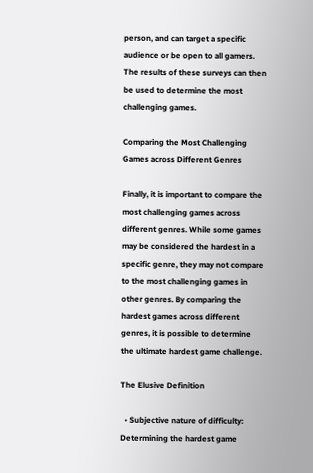person, and can target a specific audience or be open to all gamers. The results of these surveys can then be used to determine the most challenging games.

Comparing the Most Challenging Games across Different Genres

Finally, it is important to compare the most challenging games across different genres. While some games may be considered the hardest in a specific genre, they may not compare to the most challenging games in other genres. By comparing the hardest games across different genres, it is possible to determine the ultimate hardest game challenge.

The Elusive Definition

  • Subjective nature of difficulty: Determining the hardest game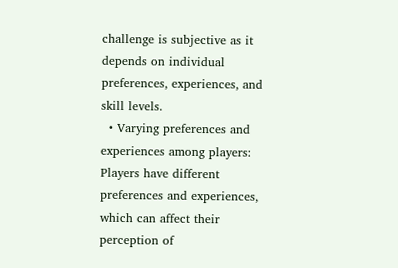challenge is subjective as it depends on individual preferences, experiences, and skill levels.
  • Varying preferences and experiences among players: Players have different preferences and experiences, which can affect their perception of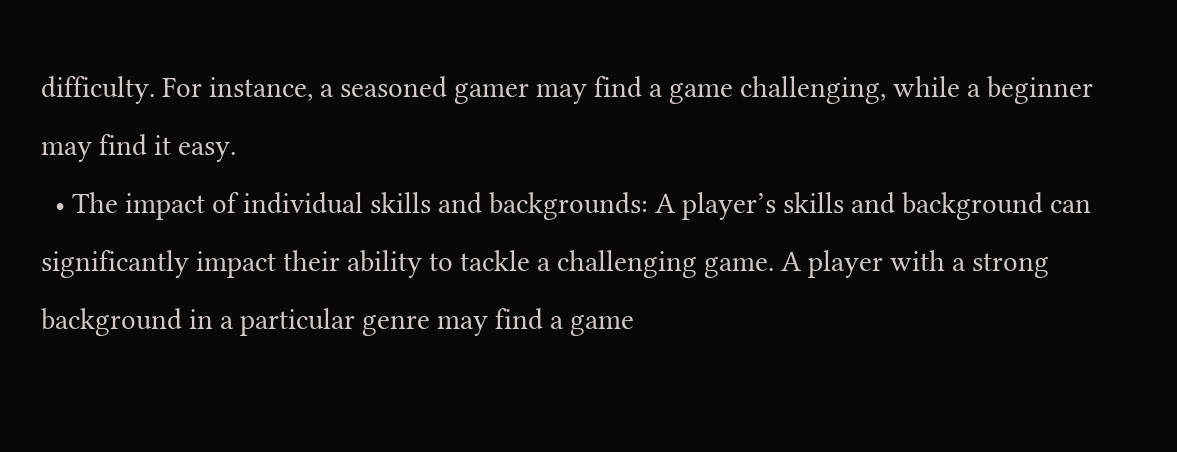difficulty. For instance, a seasoned gamer may find a game challenging, while a beginner may find it easy.
  • The impact of individual skills and backgrounds: A player’s skills and background can significantly impact their ability to tackle a challenging game. A player with a strong background in a particular genre may find a game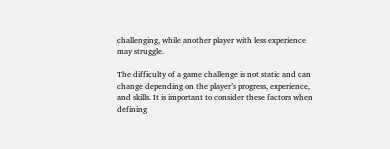challenging, while another player with less experience may struggle.

The difficulty of a game challenge is not static and can change depending on the player’s progress, experience, and skills. It is important to consider these factors when defining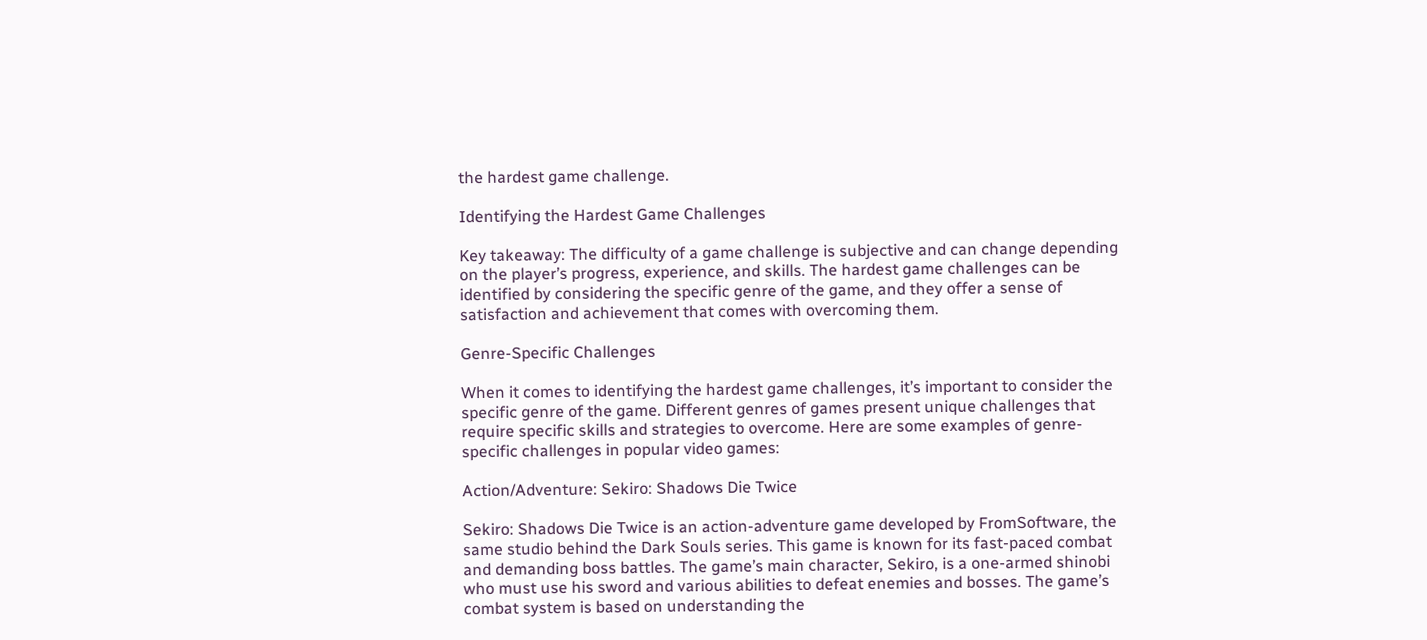the hardest game challenge.

Identifying the Hardest Game Challenges

Key takeaway: The difficulty of a game challenge is subjective and can change depending on the player’s progress, experience, and skills. The hardest game challenges can be identified by considering the specific genre of the game, and they offer a sense of satisfaction and achievement that comes with overcoming them.

Genre-Specific Challenges

When it comes to identifying the hardest game challenges, it’s important to consider the specific genre of the game. Different genres of games present unique challenges that require specific skills and strategies to overcome. Here are some examples of genre-specific challenges in popular video games:

Action/Adventure: Sekiro: Shadows Die Twice

Sekiro: Shadows Die Twice is an action-adventure game developed by FromSoftware, the same studio behind the Dark Souls series. This game is known for its fast-paced combat and demanding boss battles. The game’s main character, Sekiro, is a one-armed shinobi who must use his sword and various abilities to defeat enemies and bosses. The game’s combat system is based on understanding the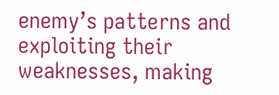enemy’s patterns and exploiting their weaknesses, making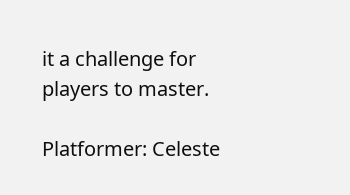it a challenge for players to master.

Platformer: Celeste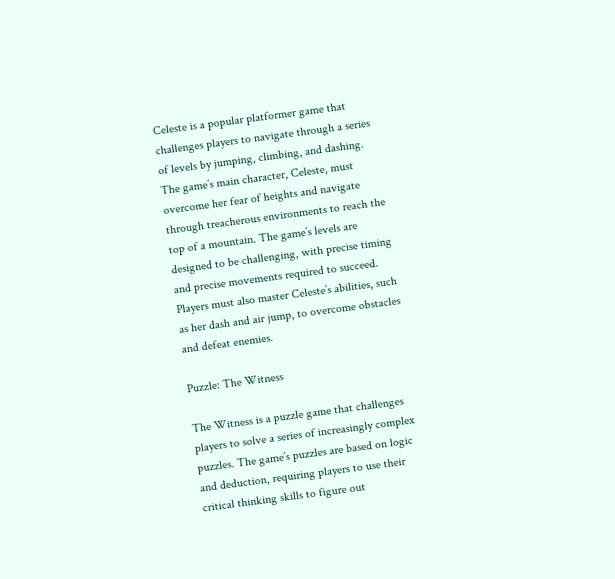Celeste is a popular platformer game that challenges players to navigate through a series of levels by jumping, climbing, and dashing. The game’s main character, Celeste, must overcome her fear of heights and navigate through treacherous environments to reach the top of a mountain. The game’s levels are designed to be challenging, with precise timing and precise movements required to succeed. Players must also master Celeste’s abilities, such as her dash and air jump, to overcome obstacles and defeat enemies.

Puzzle: The Witness

The Witness is a puzzle game that challenges players to solve a series of increasingly complex puzzles. The game’s puzzles are based on logic and deduction, requiring players to use their critical thinking skills to figure out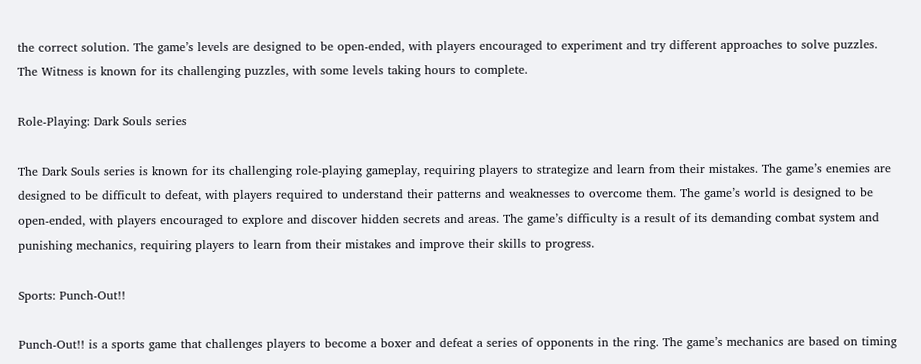the correct solution. The game’s levels are designed to be open-ended, with players encouraged to experiment and try different approaches to solve puzzles. The Witness is known for its challenging puzzles, with some levels taking hours to complete.

Role-Playing: Dark Souls series

The Dark Souls series is known for its challenging role-playing gameplay, requiring players to strategize and learn from their mistakes. The game’s enemies are designed to be difficult to defeat, with players required to understand their patterns and weaknesses to overcome them. The game’s world is designed to be open-ended, with players encouraged to explore and discover hidden secrets and areas. The game’s difficulty is a result of its demanding combat system and punishing mechanics, requiring players to learn from their mistakes and improve their skills to progress.

Sports: Punch-Out!!

Punch-Out!! is a sports game that challenges players to become a boxer and defeat a series of opponents in the ring. The game’s mechanics are based on timing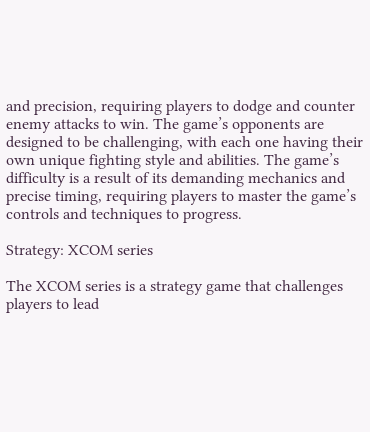and precision, requiring players to dodge and counter enemy attacks to win. The game’s opponents are designed to be challenging, with each one having their own unique fighting style and abilities. The game’s difficulty is a result of its demanding mechanics and precise timing, requiring players to master the game’s controls and techniques to progress.

Strategy: XCOM series

The XCOM series is a strategy game that challenges players to lead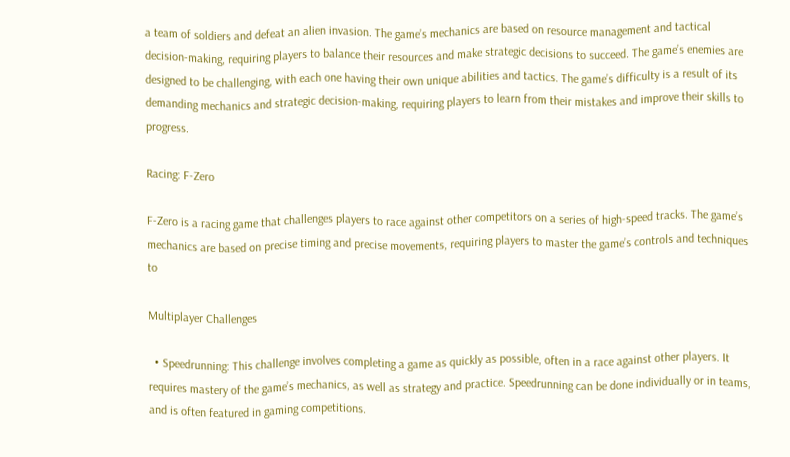a team of soldiers and defeat an alien invasion. The game’s mechanics are based on resource management and tactical decision-making, requiring players to balance their resources and make strategic decisions to succeed. The game’s enemies are designed to be challenging, with each one having their own unique abilities and tactics. The game’s difficulty is a result of its demanding mechanics and strategic decision-making, requiring players to learn from their mistakes and improve their skills to progress.

Racing: F-Zero

F-Zero is a racing game that challenges players to race against other competitors on a series of high-speed tracks. The game’s mechanics are based on precise timing and precise movements, requiring players to master the game’s controls and techniques to

Multiplayer Challenges

  • Speedrunning: This challenge involves completing a game as quickly as possible, often in a race against other players. It requires mastery of the game’s mechanics, as well as strategy and practice. Speedrunning can be done individually or in teams, and is often featured in gaming competitions.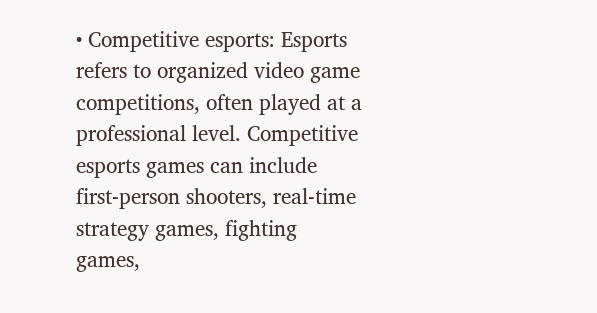• Competitive esports: Esports refers to organized video game competitions, often played at a professional level. Competitive esports games can include first-person shooters, real-time strategy games, fighting games,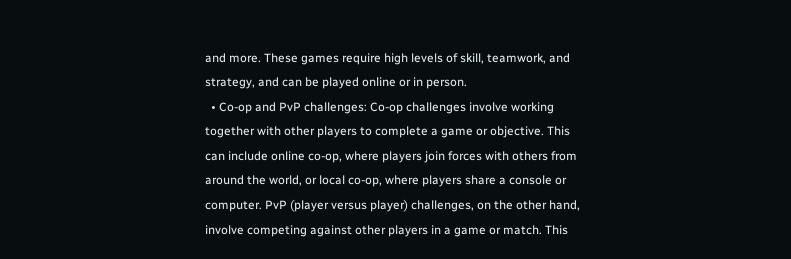and more. These games require high levels of skill, teamwork, and strategy, and can be played online or in person.
  • Co-op and PvP challenges: Co-op challenges involve working together with other players to complete a game or objective. This can include online co-op, where players join forces with others from around the world, or local co-op, where players share a console or computer. PvP (player versus player) challenges, on the other hand, involve competing against other players in a game or match. This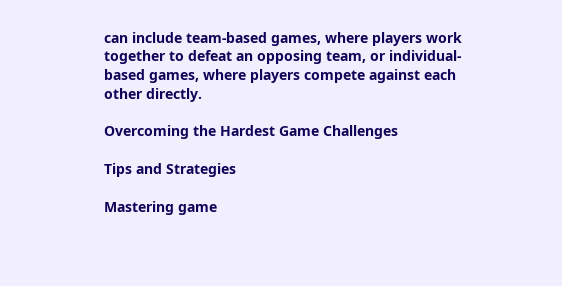can include team-based games, where players work together to defeat an opposing team, or individual-based games, where players compete against each other directly.

Overcoming the Hardest Game Challenges

Tips and Strategies

Mastering game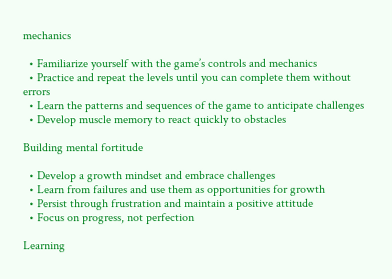mechanics

  • Familiarize yourself with the game’s controls and mechanics
  • Practice and repeat the levels until you can complete them without errors
  • Learn the patterns and sequences of the game to anticipate challenges
  • Develop muscle memory to react quickly to obstacles

Building mental fortitude

  • Develop a growth mindset and embrace challenges
  • Learn from failures and use them as opportunities for growth
  • Persist through frustration and maintain a positive attitude
  • Focus on progress, not perfection

Learning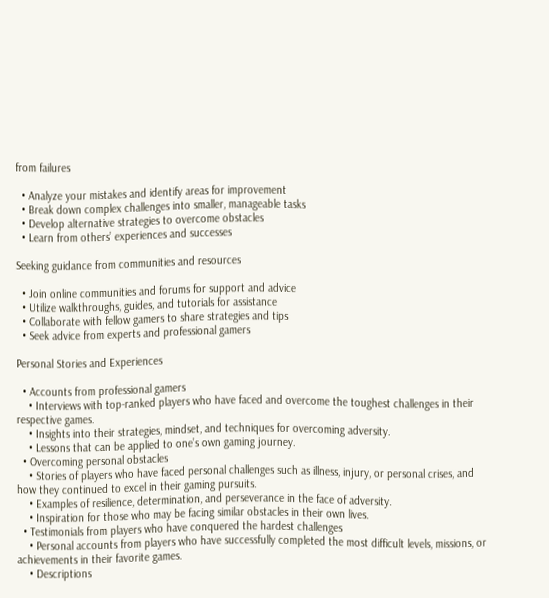from failures

  • Analyze your mistakes and identify areas for improvement
  • Break down complex challenges into smaller, manageable tasks
  • Develop alternative strategies to overcome obstacles
  • Learn from others’ experiences and successes

Seeking guidance from communities and resources

  • Join online communities and forums for support and advice
  • Utilize walkthroughs, guides, and tutorials for assistance
  • Collaborate with fellow gamers to share strategies and tips
  • Seek advice from experts and professional gamers

Personal Stories and Experiences

  • Accounts from professional gamers
    • Interviews with top-ranked players who have faced and overcome the toughest challenges in their respective games.
    • Insights into their strategies, mindset, and techniques for overcoming adversity.
    • Lessons that can be applied to one’s own gaming journey.
  • Overcoming personal obstacles
    • Stories of players who have faced personal challenges such as illness, injury, or personal crises, and how they continued to excel in their gaming pursuits.
    • Examples of resilience, determination, and perseverance in the face of adversity.
    • Inspiration for those who may be facing similar obstacles in their own lives.
  • Testimonials from players who have conquered the hardest challenges
    • Personal accounts from players who have successfully completed the most difficult levels, missions, or achievements in their favorite games.
    • Descriptions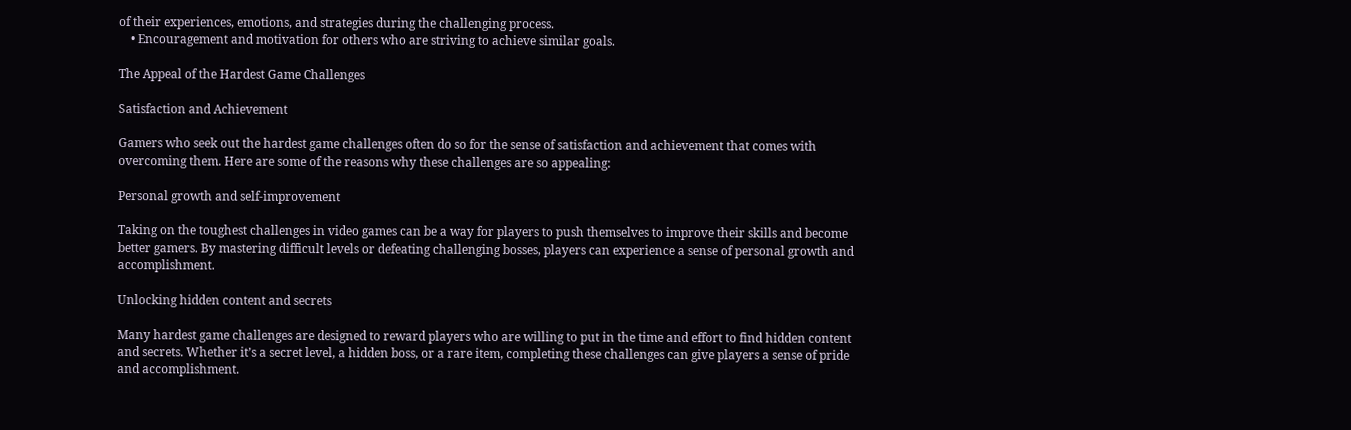of their experiences, emotions, and strategies during the challenging process.
    • Encouragement and motivation for others who are striving to achieve similar goals.

The Appeal of the Hardest Game Challenges

Satisfaction and Achievement

Gamers who seek out the hardest game challenges often do so for the sense of satisfaction and achievement that comes with overcoming them. Here are some of the reasons why these challenges are so appealing:

Personal growth and self-improvement

Taking on the toughest challenges in video games can be a way for players to push themselves to improve their skills and become better gamers. By mastering difficult levels or defeating challenging bosses, players can experience a sense of personal growth and accomplishment.

Unlocking hidden content and secrets

Many hardest game challenges are designed to reward players who are willing to put in the time and effort to find hidden content and secrets. Whether it’s a secret level, a hidden boss, or a rare item, completing these challenges can give players a sense of pride and accomplishment.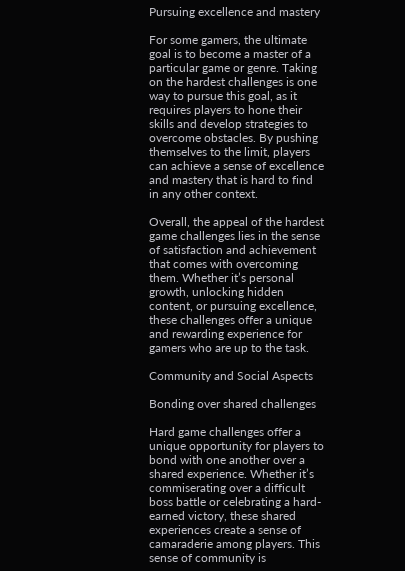Pursuing excellence and mastery

For some gamers, the ultimate goal is to become a master of a particular game or genre. Taking on the hardest challenges is one way to pursue this goal, as it requires players to hone their skills and develop strategies to overcome obstacles. By pushing themselves to the limit, players can achieve a sense of excellence and mastery that is hard to find in any other context.

Overall, the appeal of the hardest game challenges lies in the sense of satisfaction and achievement that comes with overcoming them. Whether it’s personal growth, unlocking hidden content, or pursuing excellence, these challenges offer a unique and rewarding experience for gamers who are up to the task.

Community and Social Aspects

Bonding over shared challenges

Hard game challenges offer a unique opportunity for players to bond with one another over a shared experience. Whether it’s commiserating over a difficult boss battle or celebrating a hard-earned victory, these shared experiences create a sense of camaraderie among players. This sense of community is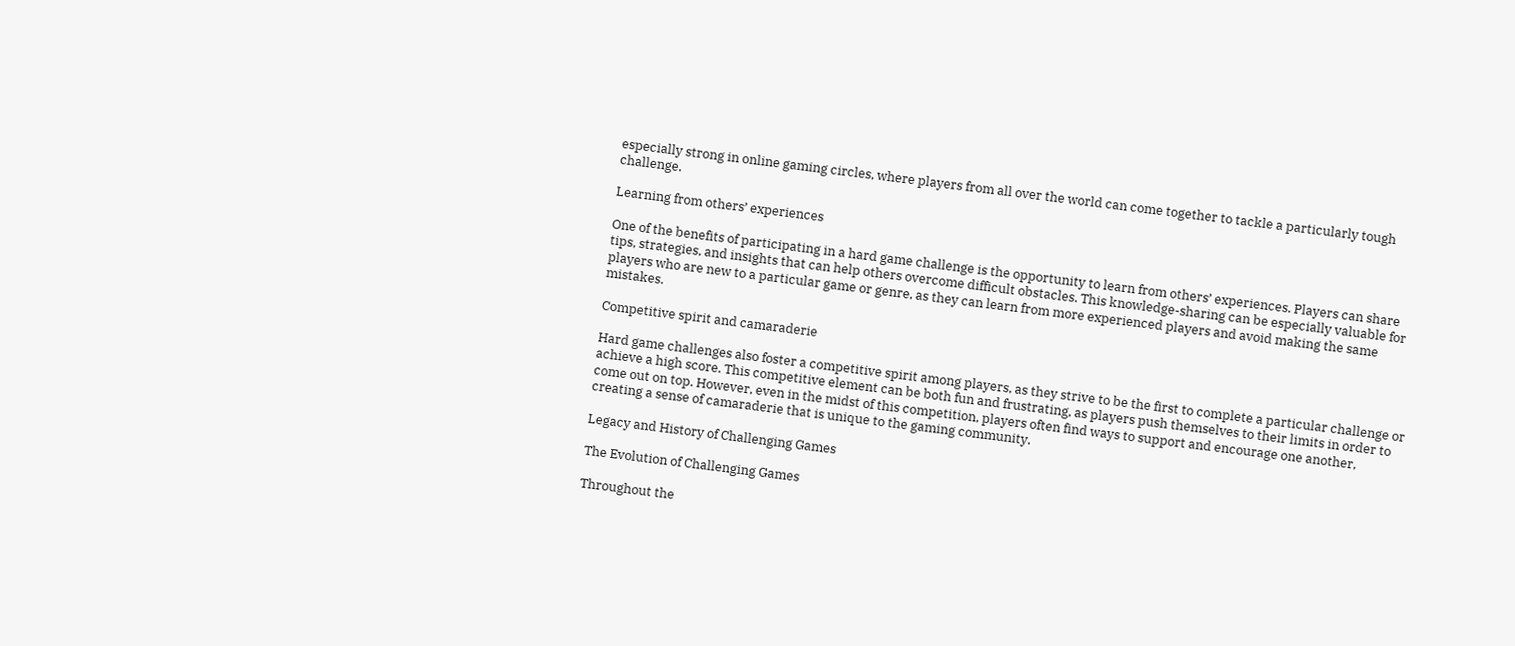especially strong in online gaming circles, where players from all over the world can come together to tackle a particularly tough challenge.

Learning from others’ experiences

One of the benefits of participating in a hard game challenge is the opportunity to learn from others’ experiences. Players can share tips, strategies, and insights that can help others overcome difficult obstacles. This knowledge-sharing can be especially valuable for players who are new to a particular game or genre, as they can learn from more experienced players and avoid making the same mistakes.

Competitive spirit and camaraderie

Hard game challenges also foster a competitive spirit among players, as they strive to be the first to complete a particular challenge or achieve a high score. This competitive element can be both fun and frustrating, as players push themselves to their limits in order to come out on top. However, even in the midst of this competition, players often find ways to support and encourage one another, creating a sense of camaraderie that is unique to the gaming community.

Legacy and History of Challenging Games

The Evolution of Challenging Games

Throughout the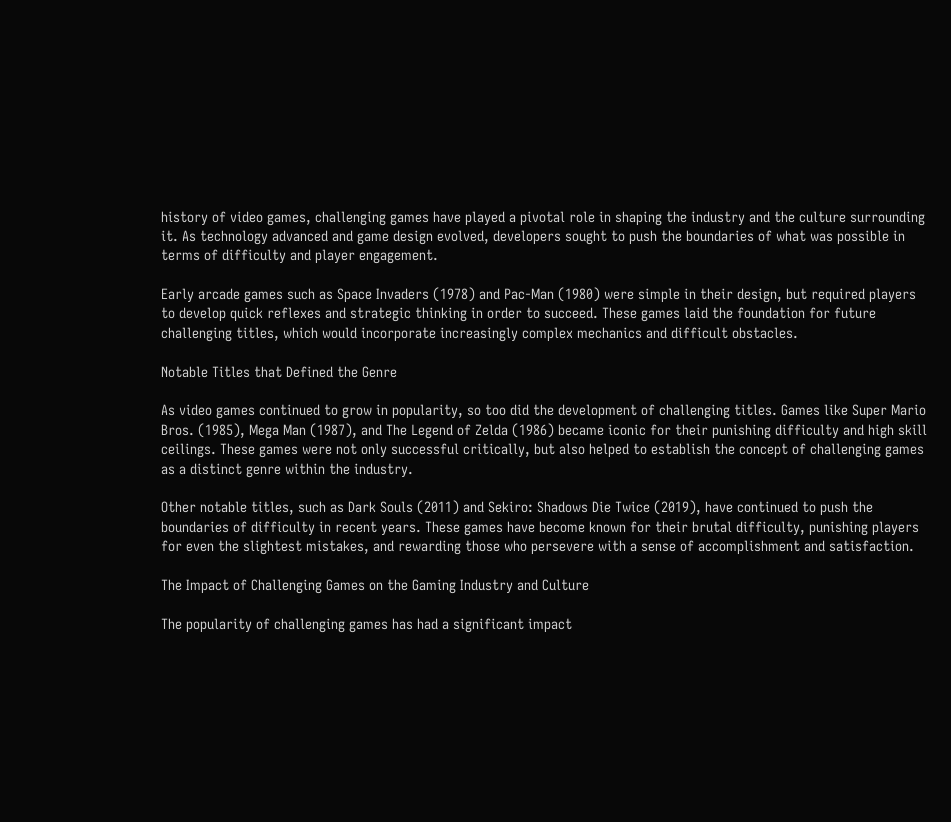history of video games, challenging games have played a pivotal role in shaping the industry and the culture surrounding it. As technology advanced and game design evolved, developers sought to push the boundaries of what was possible in terms of difficulty and player engagement.

Early arcade games such as Space Invaders (1978) and Pac-Man (1980) were simple in their design, but required players to develop quick reflexes and strategic thinking in order to succeed. These games laid the foundation for future challenging titles, which would incorporate increasingly complex mechanics and difficult obstacles.

Notable Titles that Defined the Genre

As video games continued to grow in popularity, so too did the development of challenging titles. Games like Super Mario Bros. (1985), Mega Man (1987), and The Legend of Zelda (1986) became iconic for their punishing difficulty and high skill ceilings. These games were not only successful critically, but also helped to establish the concept of challenging games as a distinct genre within the industry.

Other notable titles, such as Dark Souls (2011) and Sekiro: Shadows Die Twice (2019), have continued to push the boundaries of difficulty in recent years. These games have become known for their brutal difficulty, punishing players for even the slightest mistakes, and rewarding those who persevere with a sense of accomplishment and satisfaction.

The Impact of Challenging Games on the Gaming Industry and Culture

The popularity of challenging games has had a significant impact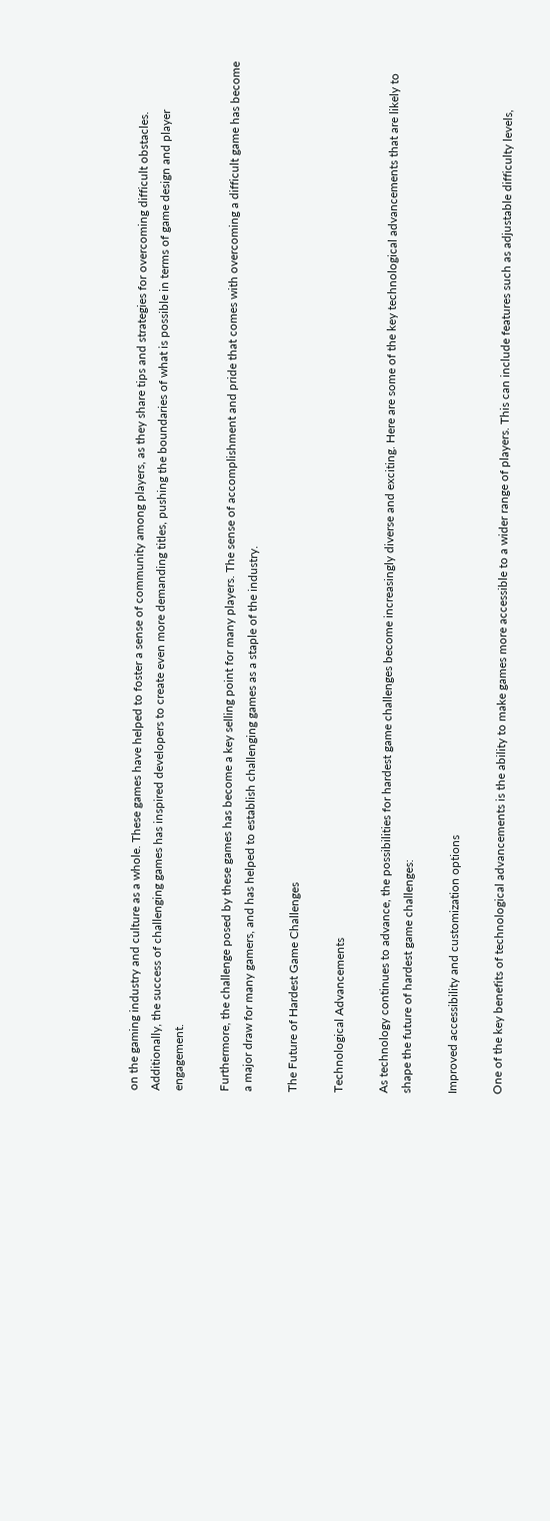on the gaming industry and culture as a whole. These games have helped to foster a sense of community among players, as they share tips and strategies for overcoming difficult obstacles. Additionally, the success of challenging games has inspired developers to create even more demanding titles, pushing the boundaries of what is possible in terms of game design and player engagement.

Furthermore, the challenge posed by these games has become a key selling point for many players. The sense of accomplishment and pride that comes with overcoming a difficult game has become a major draw for many gamers, and has helped to establish challenging games as a staple of the industry.

The Future of Hardest Game Challenges

Technological Advancements

As technology continues to advance, the possibilities for hardest game challenges become increasingly diverse and exciting. Here are some of the key technological advancements that are likely to shape the future of hardest game challenges:

Improved accessibility and customization options

One of the key benefits of technological advancements is the ability to make games more accessible to a wider range of players. This can include features such as adjustable difficulty levels,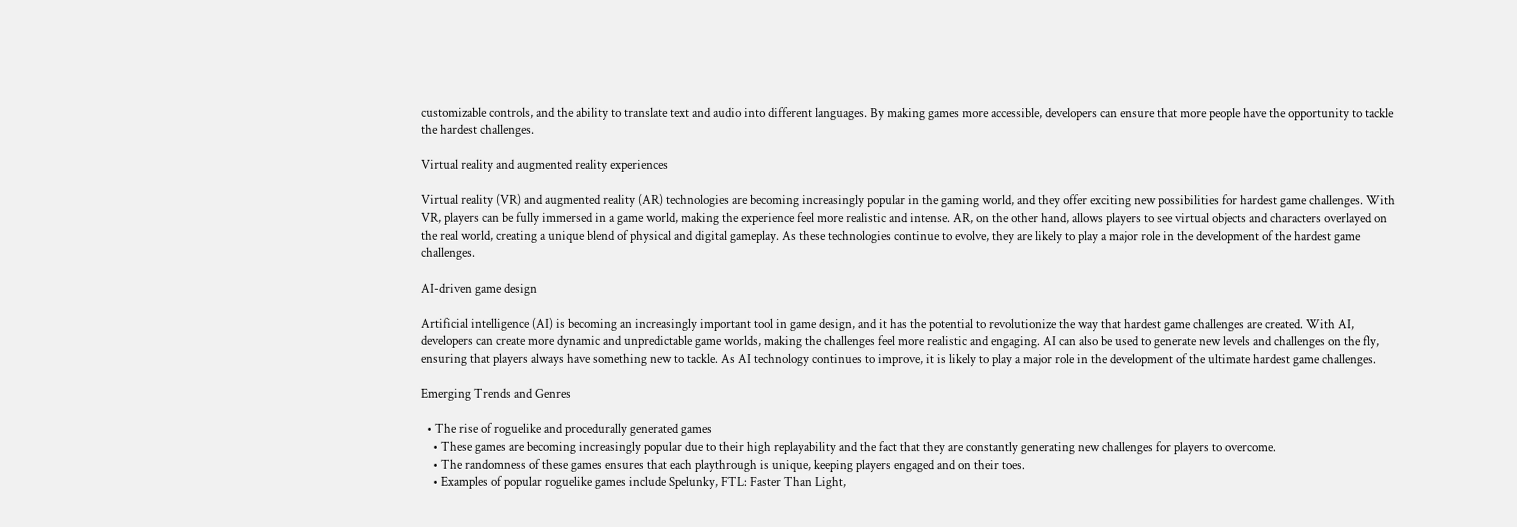customizable controls, and the ability to translate text and audio into different languages. By making games more accessible, developers can ensure that more people have the opportunity to tackle the hardest challenges.

Virtual reality and augmented reality experiences

Virtual reality (VR) and augmented reality (AR) technologies are becoming increasingly popular in the gaming world, and they offer exciting new possibilities for hardest game challenges. With VR, players can be fully immersed in a game world, making the experience feel more realistic and intense. AR, on the other hand, allows players to see virtual objects and characters overlayed on the real world, creating a unique blend of physical and digital gameplay. As these technologies continue to evolve, they are likely to play a major role in the development of the hardest game challenges.

AI-driven game design

Artificial intelligence (AI) is becoming an increasingly important tool in game design, and it has the potential to revolutionize the way that hardest game challenges are created. With AI, developers can create more dynamic and unpredictable game worlds, making the challenges feel more realistic and engaging. AI can also be used to generate new levels and challenges on the fly, ensuring that players always have something new to tackle. As AI technology continues to improve, it is likely to play a major role in the development of the ultimate hardest game challenges.

Emerging Trends and Genres

  • The rise of roguelike and procedurally generated games
    • These games are becoming increasingly popular due to their high replayability and the fact that they are constantly generating new challenges for players to overcome.
    • The randomness of these games ensures that each playthrough is unique, keeping players engaged and on their toes.
    • Examples of popular roguelike games include Spelunky, FTL: Faster Than Light,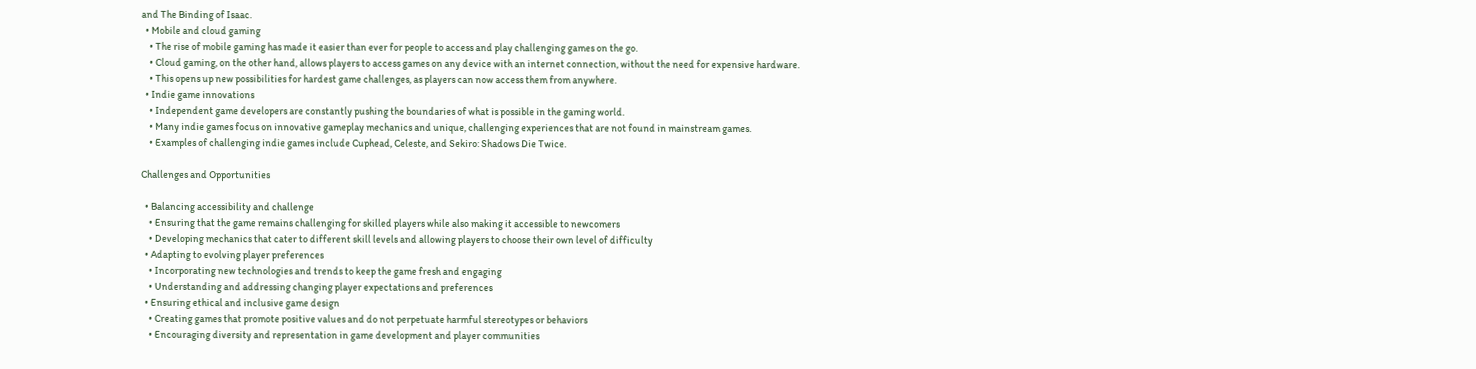and The Binding of Isaac.
  • Mobile and cloud gaming
    • The rise of mobile gaming has made it easier than ever for people to access and play challenging games on the go.
    • Cloud gaming, on the other hand, allows players to access games on any device with an internet connection, without the need for expensive hardware.
    • This opens up new possibilities for hardest game challenges, as players can now access them from anywhere.
  • Indie game innovations
    • Independent game developers are constantly pushing the boundaries of what is possible in the gaming world.
    • Many indie games focus on innovative gameplay mechanics and unique, challenging experiences that are not found in mainstream games.
    • Examples of challenging indie games include Cuphead, Celeste, and Sekiro: Shadows Die Twice.

Challenges and Opportunities

  • Balancing accessibility and challenge
    • Ensuring that the game remains challenging for skilled players while also making it accessible to newcomers
    • Developing mechanics that cater to different skill levels and allowing players to choose their own level of difficulty
  • Adapting to evolving player preferences
    • Incorporating new technologies and trends to keep the game fresh and engaging
    • Understanding and addressing changing player expectations and preferences
  • Ensuring ethical and inclusive game design
    • Creating games that promote positive values and do not perpetuate harmful stereotypes or behaviors
    • Encouraging diversity and representation in game development and player communities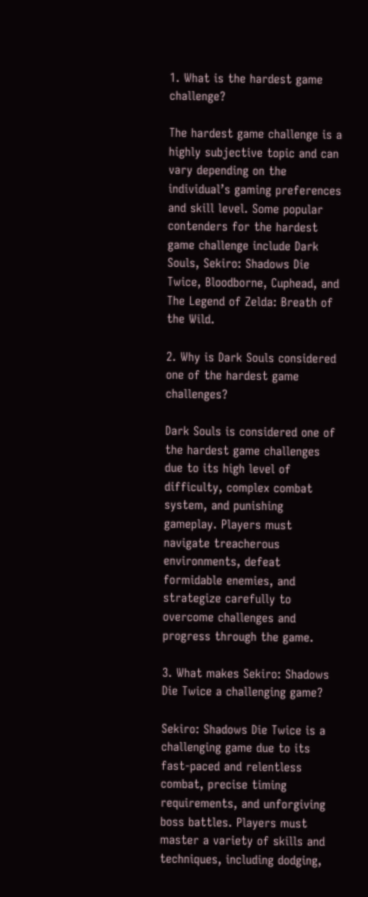1. What is the hardest game challenge?

The hardest game challenge is a highly subjective topic and can vary depending on the individual’s gaming preferences and skill level. Some popular contenders for the hardest game challenge include Dark Souls, Sekiro: Shadows Die Twice, Bloodborne, Cuphead, and The Legend of Zelda: Breath of the Wild.

2. Why is Dark Souls considered one of the hardest game challenges?

Dark Souls is considered one of the hardest game challenges due to its high level of difficulty, complex combat system, and punishing gameplay. Players must navigate treacherous environments, defeat formidable enemies, and strategize carefully to overcome challenges and progress through the game.

3. What makes Sekiro: Shadows Die Twice a challenging game?

Sekiro: Shadows Die Twice is a challenging game due to its fast-paced and relentless combat, precise timing requirements, and unforgiving boss battles. Players must master a variety of skills and techniques, including dodging,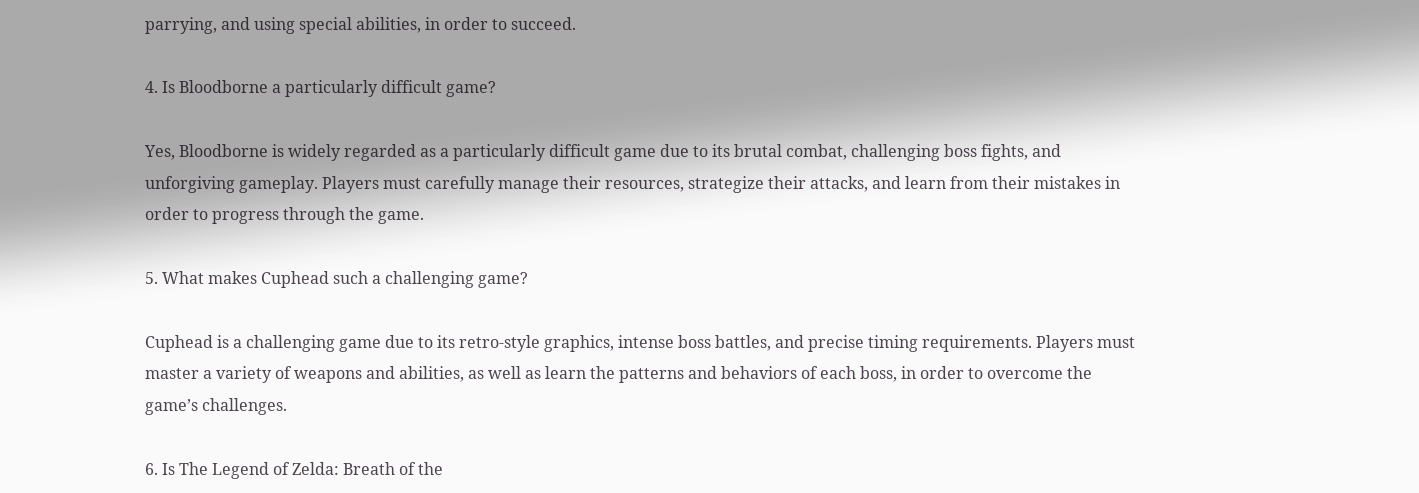parrying, and using special abilities, in order to succeed.

4. Is Bloodborne a particularly difficult game?

Yes, Bloodborne is widely regarded as a particularly difficult game due to its brutal combat, challenging boss fights, and unforgiving gameplay. Players must carefully manage their resources, strategize their attacks, and learn from their mistakes in order to progress through the game.

5. What makes Cuphead such a challenging game?

Cuphead is a challenging game due to its retro-style graphics, intense boss battles, and precise timing requirements. Players must master a variety of weapons and abilities, as well as learn the patterns and behaviors of each boss, in order to overcome the game’s challenges.

6. Is The Legend of Zelda: Breath of the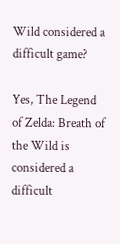Wild considered a difficult game?

Yes, The Legend of Zelda: Breath of the Wild is considered a difficult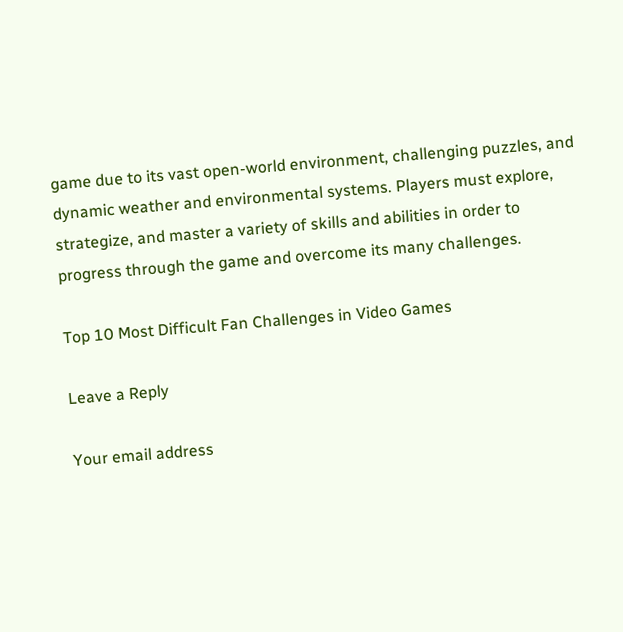game due to its vast open-world environment, challenging puzzles, and dynamic weather and environmental systems. Players must explore, strategize, and master a variety of skills and abilities in order to progress through the game and overcome its many challenges.

Top 10 Most Difficult Fan Challenges in Video Games

Leave a Reply

Your email address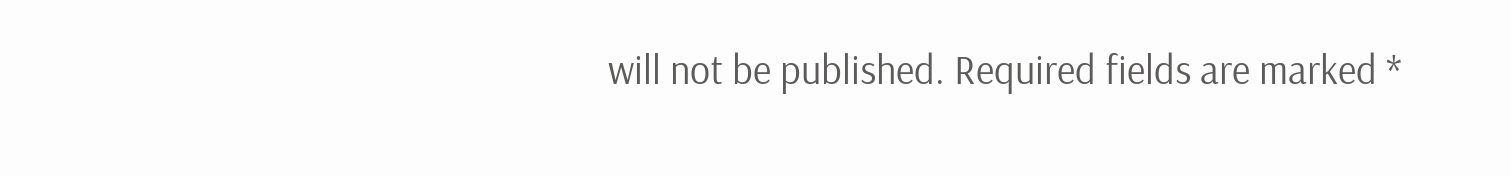will not be published. Required fields are marked *